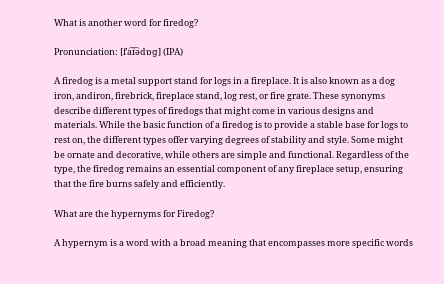What is another word for firedog?

Pronunciation: [fˈa͡ɪ͡ədɒɡ] (IPA)

A firedog is a metal support stand for logs in a fireplace. It is also known as a dog iron, andiron, firebrick, fireplace stand, log rest, or fire grate. These synonyms describe different types of firedogs that might come in various designs and materials. While the basic function of a firedog is to provide a stable base for logs to rest on, the different types offer varying degrees of stability and style. Some might be ornate and decorative, while others are simple and functional. Regardless of the type, the firedog remains an essential component of any fireplace setup, ensuring that the fire burns safely and efficiently.

What are the hypernyms for Firedog?

A hypernym is a word with a broad meaning that encompasses more specific words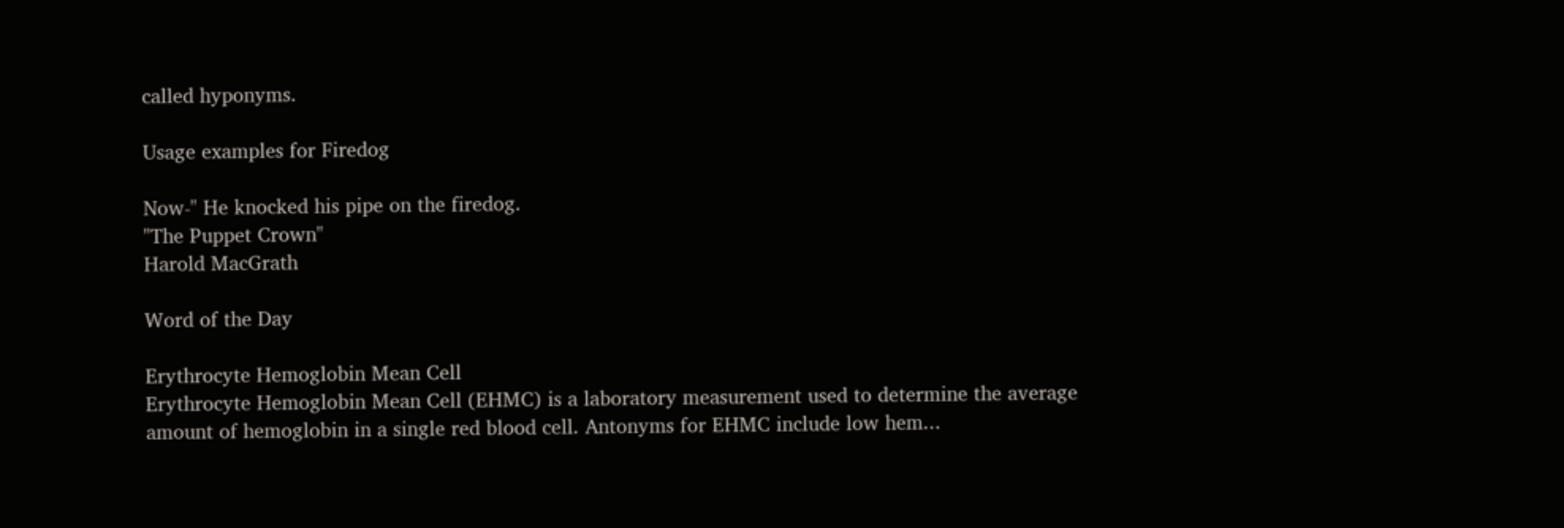called hyponyms.

Usage examples for Firedog

Now-" He knocked his pipe on the firedog.
"The Puppet Crown"
Harold MacGrath

Word of the Day

Erythrocyte Hemoglobin Mean Cell
Erythrocyte Hemoglobin Mean Cell (EHMC) is a laboratory measurement used to determine the average amount of hemoglobin in a single red blood cell. Antonyms for EHMC include low hem...